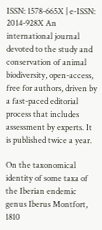ISSN: 1578-665X | e-ISSN: 2014-928X An international journal devoted to the study and conservation of animal biodiversity, open-access, free for authors, driven by a fast-paced editorial process that includes assessment by experts. It is published twice a year.

On the taxonomical identity of some taxa of the Iberian endemic genus Iberus Montfort, 1810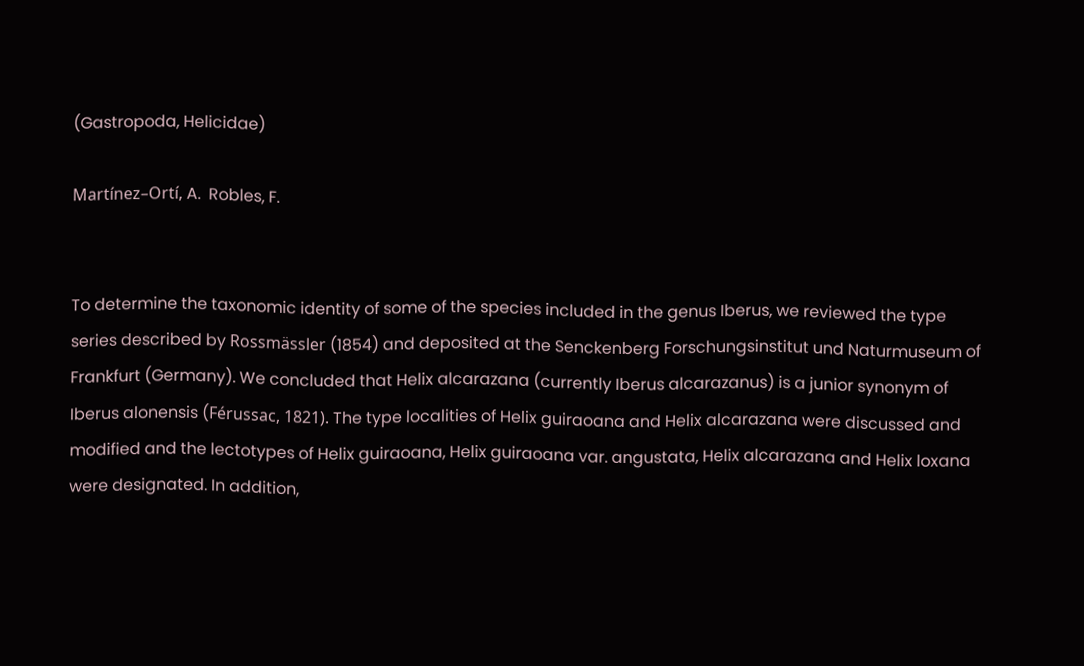(Gastropoda, Helicidae)

Martínez–Ortí, A.  Robles, F.


To determine the taxonomic identity of some of the species included in the genus Iberus, we reviewed the type series described by Rossmässler (1854) and deposited at the Senckenberg Forschungsinstitut und Naturmuseum of Frankfurt (Germany). We concluded that Helix alcarazana (currently Iberus alcarazanus) is a junior synonym of Iberus alonensis (Férussac, 1821). The type localities of Helix guiraoana and Helix alcarazana were discussed and modified and the lectotypes of Helix guiraoana, Helix guiraoana var. angustata, Helix alcarazana and Helix loxana were designated. In addition,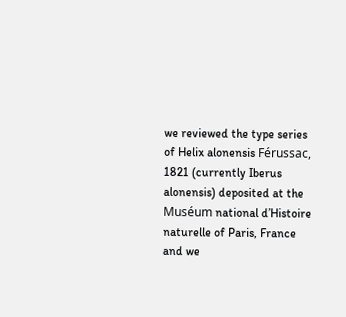we reviewed the type series of Helix alonensis Férussac, 1821 (currently Iberus alonensis) deposited at the Muséum national d’Histoire naturelle of Paris, France and we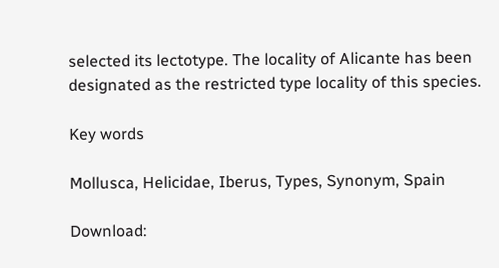selected its lectotype. The locality of Alicante has been designated as the restricted type locality of this species.

Key words

Mollusca, Helicidae, Iberus, Types, Synonym, Spain

Download: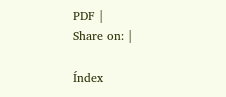PDF |
Share on: |

Índex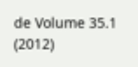de Volume 35.1 (2012)